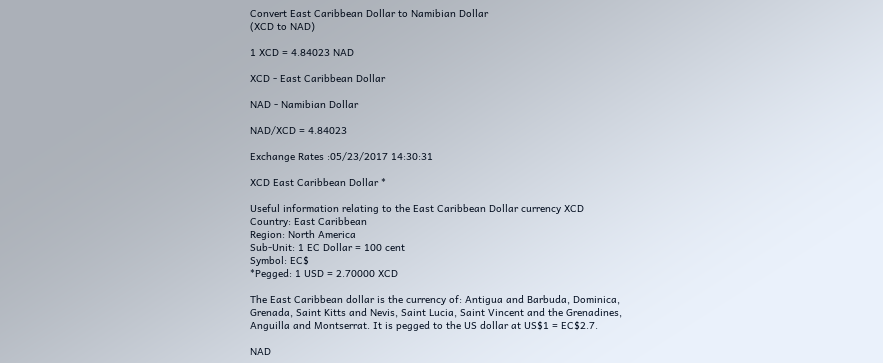Convert East Caribbean Dollar to Namibian Dollar
(XCD to NAD)

1 XCD = 4.84023 NAD

XCD - East Caribbean Dollar

NAD - Namibian Dollar

NAD/XCD = 4.84023

Exchange Rates :05/23/2017 14:30:31

XCD East Caribbean Dollar *

Useful information relating to the East Caribbean Dollar currency XCD
Country: East Caribbean
Region: North America
Sub-Unit: 1 EC Dollar = 100 cent
Symbol: EC$
*Pegged: 1 USD = 2.70000 XCD

The East Caribbean dollar is the currency of: Antigua and Barbuda, Dominica, Grenada, Saint Kitts and Nevis, Saint Lucia, Saint Vincent and the Grenadines, Anguilla and Montserrat. It is pegged to the US dollar at US$1 = EC$2.7.

NAD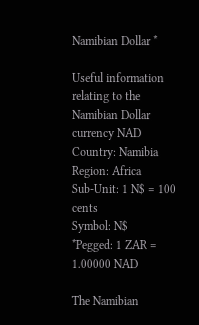Namibian Dollar *

Useful information relating to the Namibian Dollar currency NAD
Country: Namibia
Region: Africa
Sub-Unit: 1 N$ = 100 cents
Symbol: N$
*Pegged: 1 ZAR = 1.00000 NAD

The Namibian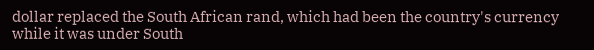dollar replaced the South African rand, which had been the country's currency while it was under South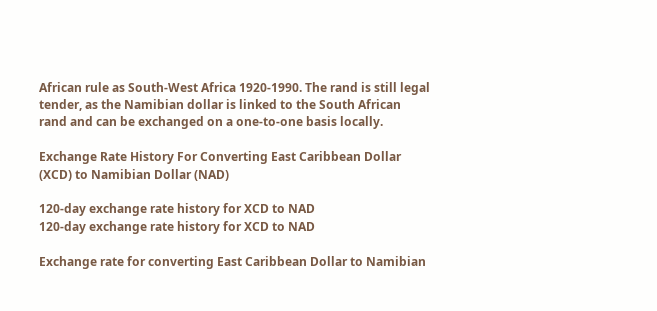African rule as South-West Africa 1920-1990. The rand is still legal tender, as the Namibian dollar is linked to the South African rand and can be exchanged on a one-to-one basis locally.

Exchange Rate History For Converting East Caribbean Dollar (XCD) to Namibian Dollar (NAD)

120-day exchange rate history for XCD to NAD
120-day exchange rate history for XCD to NAD

Exchange rate for converting East Caribbean Dollar to Namibian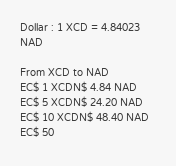Dollar : 1 XCD = 4.84023 NAD

From XCD to NAD
EC$ 1 XCDN$ 4.84 NAD
EC$ 5 XCDN$ 24.20 NAD
EC$ 10 XCDN$ 48.40 NAD
EC$ 50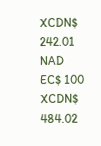XCDN$ 242.01 NAD
EC$ 100 XCDN$ 484.02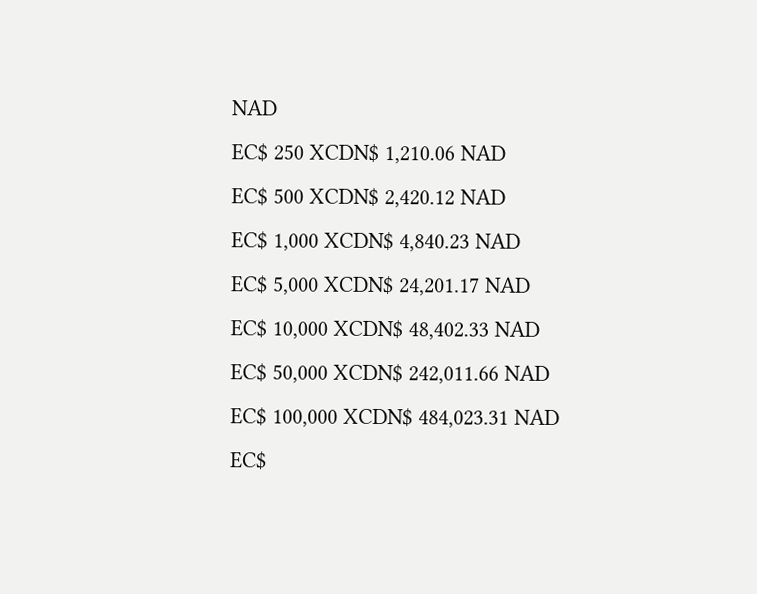NAD
EC$ 250 XCDN$ 1,210.06 NAD
EC$ 500 XCDN$ 2,420.12 NAD
EC$ 1,000 XCDN$ 4,840.23 NAD
EC$ 5,000 XCDN$ 24,201.17 NAD
EC$ 10,000 XCDN$ 48,402.33 NAD
EC$ 50,000 XCDN$ 242,011.66 NAD
EC$ 100,000 XCDN$ 484,023.31 NAD
EC$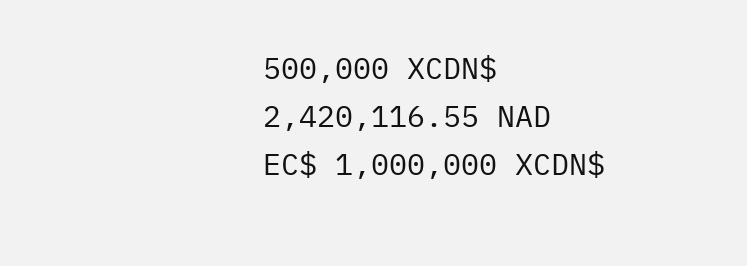500,000 XCDN$ 2,420,116.55 NAD
EC$ 1,000,000 XCDN$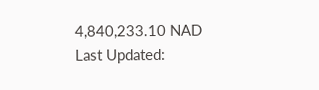4,840,233.10 NAD
Last Updated: